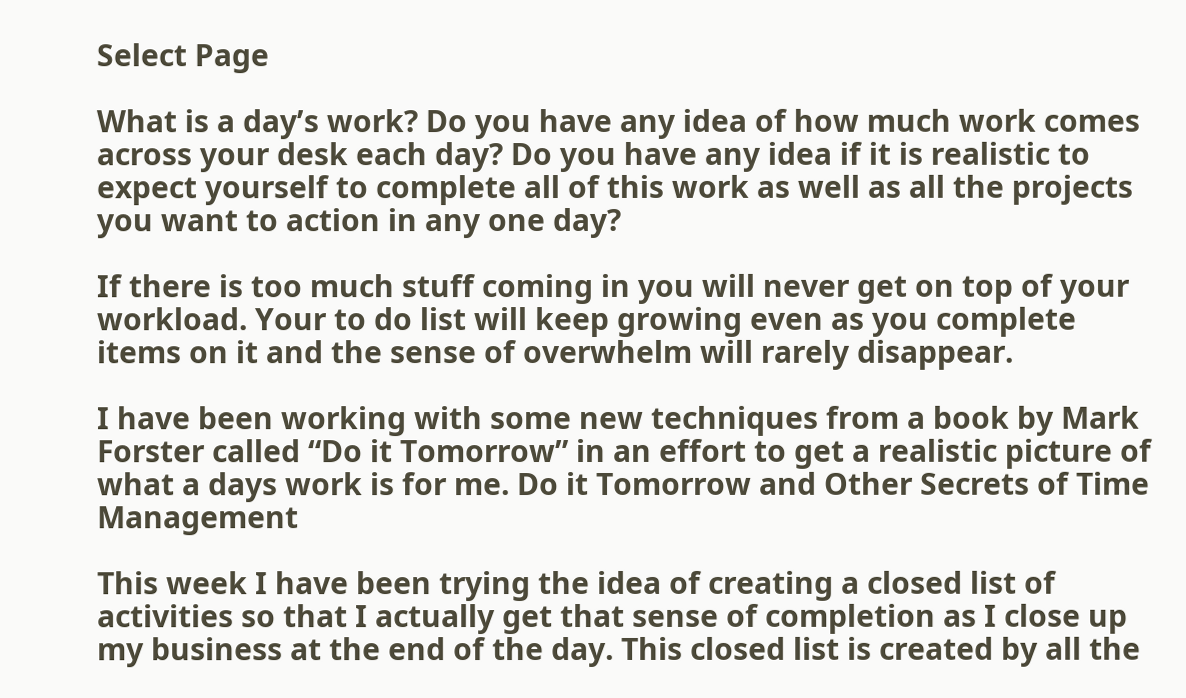Select Page

What is a day’s work? Do you have any idea of how much work comes across your desk each day? Do you have any idea if it is realistic to expect yourself to complete all of this work as well as all the projects you want to action in any one day?

If there is too much stuff coming in you will never get on top of your workload. Your to do list will keep growing even as you complete items on it and the sense of overwhelm will rarely disappear.

I have been working with some new techniques from a book by Mark Forster called “Do it Tomorrow” in an effort to get a realistic picture of what a days work is for me. Do it Tomorrow and Other Secrets of Time Management

This week I have been trying the idea of creating a closed list of activities so that I actually get that sense of completion as I close up my business at the end of the day. This closed list is created by all the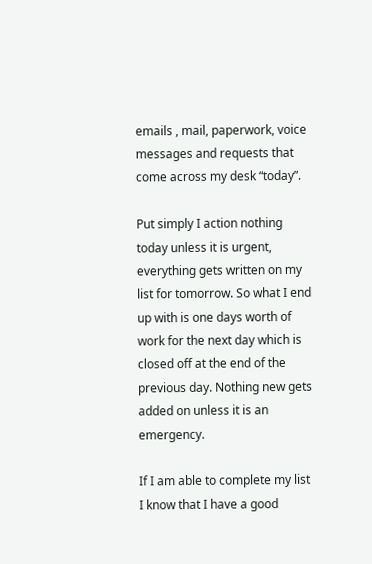emails , mail, paperwork, voice messages and requests that come across my desk “today”.

Put simply I action nothing today unless it is urgent, everything gets written on my list for tomorrow. So what I end up with is one days worth of work for the next day which is closed off at the end of the previous day. Nothing new gets added on unless it is an emergency.

If I am able to complete my list I know that I have a good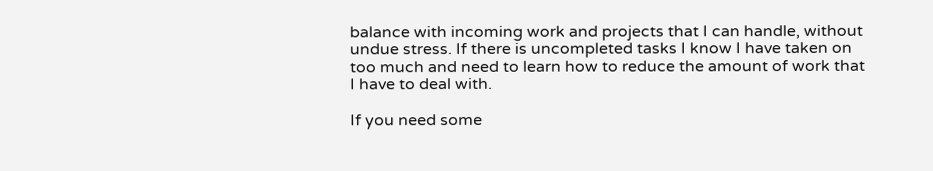balance with incoming work and projects that I can handle, without undue stress. If there is uncompleted tasks I know I have taken on too much and need to learn how to reduce the amount of work that I have to deal with.

If you need some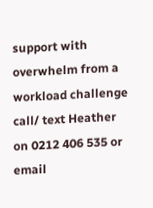support with overwhelm from a workload challenge call/ text Heather on 0212 406 535 or email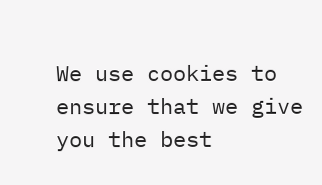We use cookies to ensure that we give you the best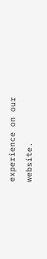experience on our website.